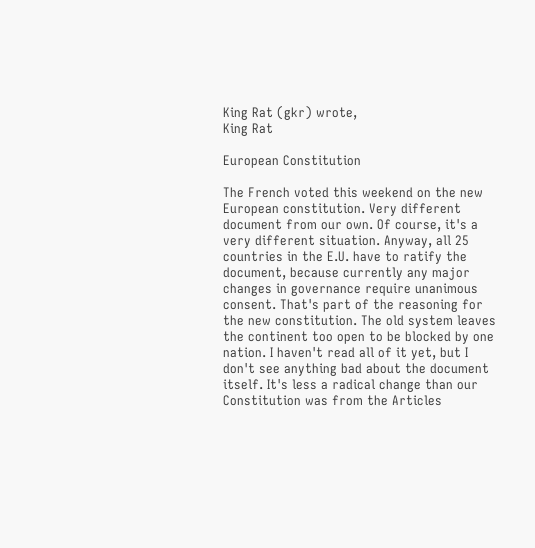King Rat (gkr) wrote,
King Rat

European Constitution

The French voted this weekend on the new European constitution. Very different document from our own. Of course, it's a very different situation. Anyway, all 25 countries in the E.U. have to ratify the document, because currently any major changes in governance require unanimous consent. That's part of the reasoning for the new constitution. The old system leaves the continent too open to be blocked by one nation. I haven't read all of it yet, but I don't see anything bad about the document itself. It's less a radical change than our Constitution was from the Articles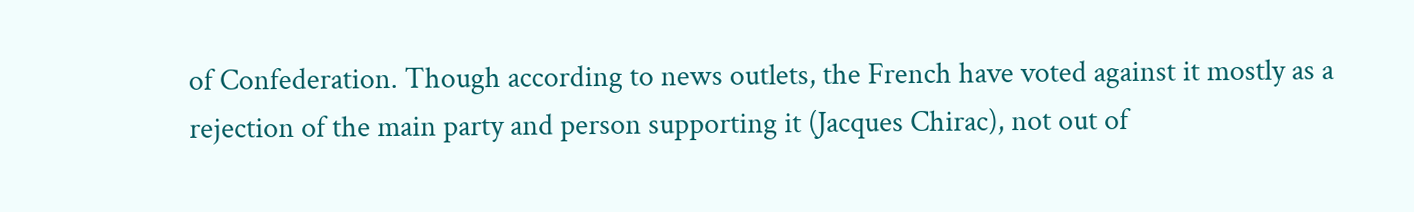of Confederation. Though according to news outlets, the French have voted against it mostly as a rejection of the main party and person supporting it (Jacques Chirac), not out of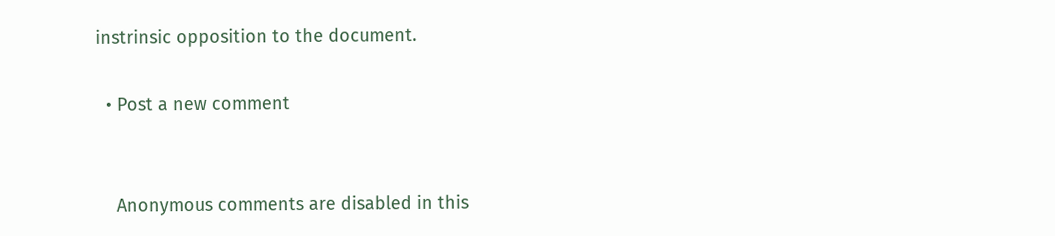instrinsic opposition to the document.

  • Post a new comment


    Anonymous comments are disabled in this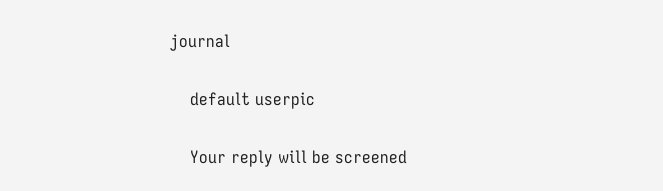journal

    default userpic

    Your reply will be screened